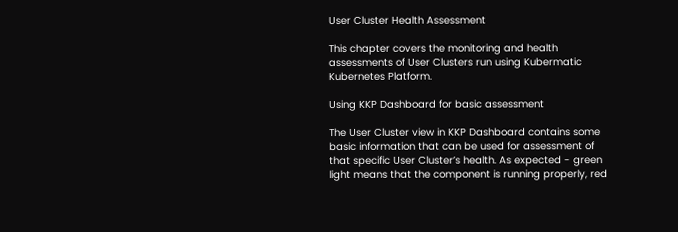User Cluster Health Assessment

This chapter covers the monitoring and health assessments of User Clusters run using Kubermatic Kubernetes Platform.

Using KKP Dashboard for basic assessment

The User Cluster view in KKP Dashboard contains some basic information that can be used for assessment of that specific User Cluster’s health. As expected - green light means that the component is running properly, red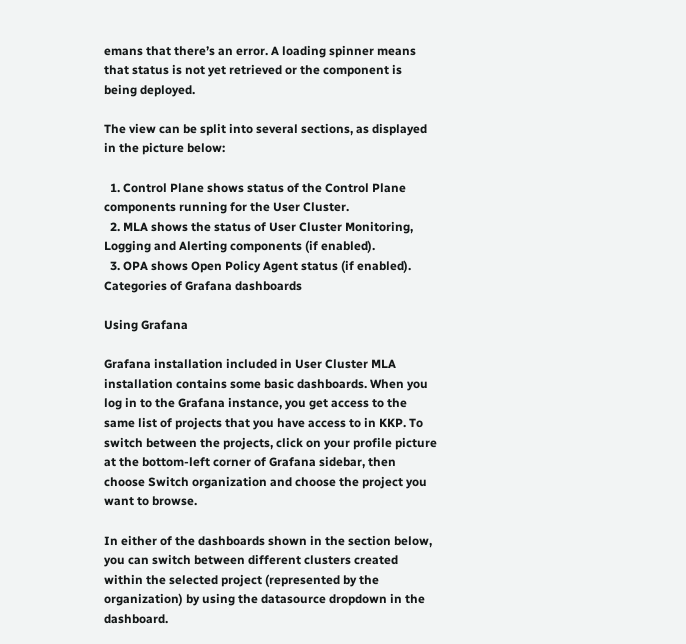emans that there’s an error. A loading spinner means that status is not yet retrieved or the component is being deployed.

The view can be split into several sections, as displayed in the picture below:

  1. Control Plane shows status of the Control Plane components running for the User Cluster.
  2. MLA shows the status of User Cluster Monitoring, Logging and Alerting components (if enabled).
  3. OPA shows Open Policy Agent status (if enabled). Categories of Grafana dashboards

Using Grafana

Grafana installation included in User Cluster MLA installation contains some basic dashboards. When you log in to the Grafana instance, you get access to the same list of projects that you have access to in KKP. To switch between the projects, click on your profile picture at the bottom-left corner of Grafana sidebar, then choose Switch organization and choose the project you want to browse.

In either of the dashboards shown in the section below, you can switch between different clusters created within the selected project (represented by the organization) by using the datasource dropdown in the dashboard.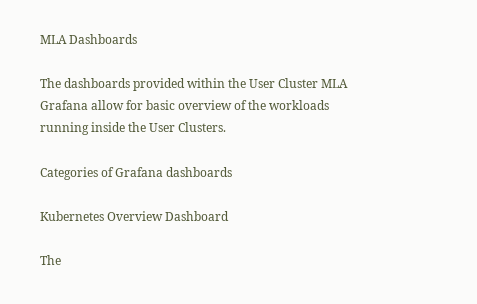MLA Dashboards

The dashboards provided within the User Cluster MLA Grafana allow for basic overview of the workloads running inside the User Clusters.

Categories of Grafana dashboards

Kubernetes Overview Dashboard

The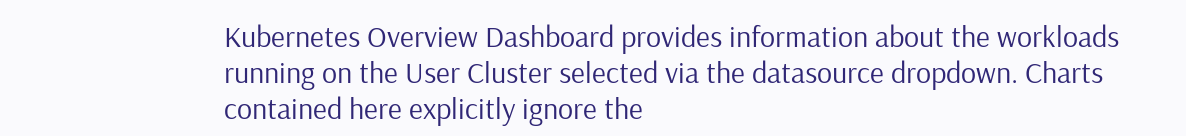Kubernetes Overview Dashboard provides information about the workloads running on the User Cluster selected via the datasource dropdown. Charts contained here explicitly ignore the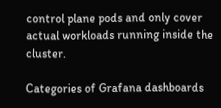control plane pods and only cover actual workloads running inside the cluster.

Categories of Grafana dashboards